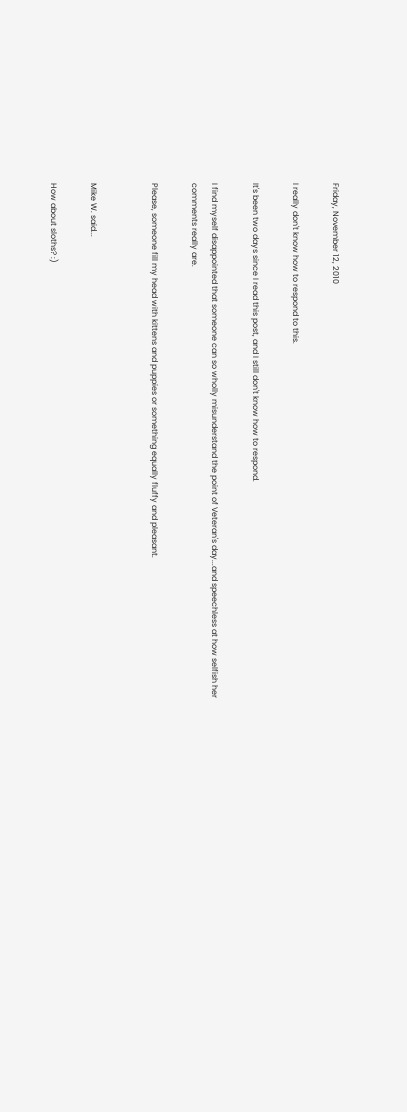Friday, November 12, 2010

I really don't know how to respond to this.

It's been two days since I read this post, and I still don't know how to respond.

I find myself disappointed that someone can so wholly misunderstand the point of Veteran's day...and speechless at how selfish her comments really are.

Please, someone fill my head with kittens and puppies or something equally fluffy and pleasant.


Mike W. said...

How about sloths? :)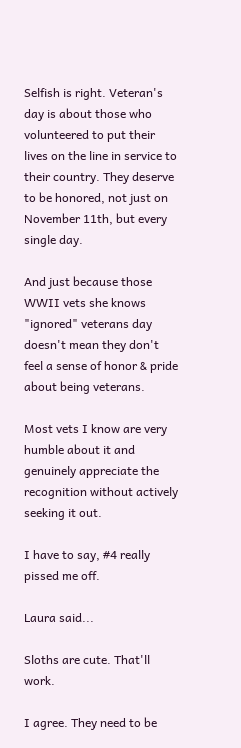Selfish is right. Veteran's day is about those who volunteered to put their lives on the line in service to their country. They deserve to be honored, not just on November 11th, but every single day.

And just because those WWII vets she knows "ignored" veterans day doesn't mean they don't feel a sense of honor & pride about being veterans.

Most vets I know are very humble about it and genuinely appreciate the recognition without actively seeking it out.

I have to say, #4 really pissed me off.

Laura said...

Sloths are cute. That'll work.

I agree. They need to be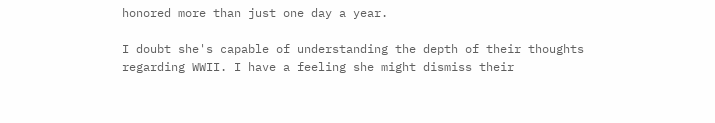honored more than just one day a year.

I doubt she's capable of understanding the depth of their thoughts regarding WWII. I have a feeling she might dismiss their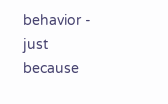behavior - just because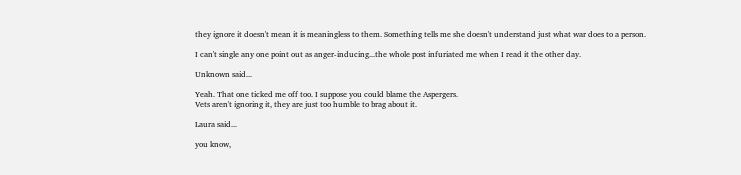they ignore it doesn't mean it is meaningless to them. Something tells me she doesn't understand just what war does to a person.

I can't single any one point out as anger-inducing...the whole post infuriated me when I read it the other day.

Unknown said...

Yeah. That one ticked me off too. I suppose you could blame the Aspergers.
Vets aren't ignoring it, they are just too humble to brag about it.

Laura said...

you know,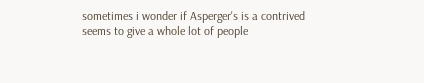sometimes i wonder if Asperger's is a contrived seems to give a whole lot of people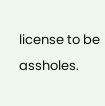license to be assholes.